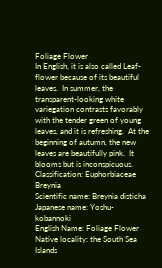Foliage Flower
In English, it is also called Leaf-flower because of its beautiful leaves.  In summer, the transparent-looking white variegation contrasts favorably with the tender green of young leaves, and it is refreshing.  At the beginning of autumn, the new leaves are beautifully pink.  It blooms but is inconspicuous.
Classification: Euphorbiaceae Breynia
Scientific name: Breynia disticha
Japanese name: Yoshu-kobannoki
English Name: Foliage Flower
Native locality: the South Sea Islands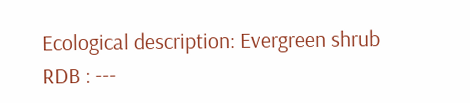Ecological description: Evergreen shrub
RDB : ---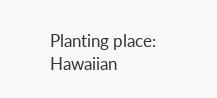Planting place: Hawaiian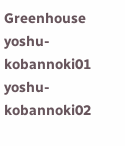Greenhouse
yoshu-kobannoki01 yoshu-kobannoki02